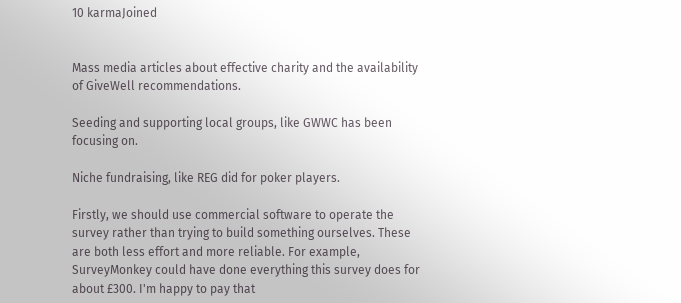10 karmaJoined


Mass media articles about effective charity and the availability of GiveWell recommendations.

Seeding and supporting local groups, like GWWC has been focusing on.

Niche fundraising, like REG did for poker players.

Firstly, we should use commercial software to operate the survey rather than trying to build something ourselves. These are both less effort and more reliable. For example, SurveyMonkey could have done everything this survey does for about £300. I'm happy to pay that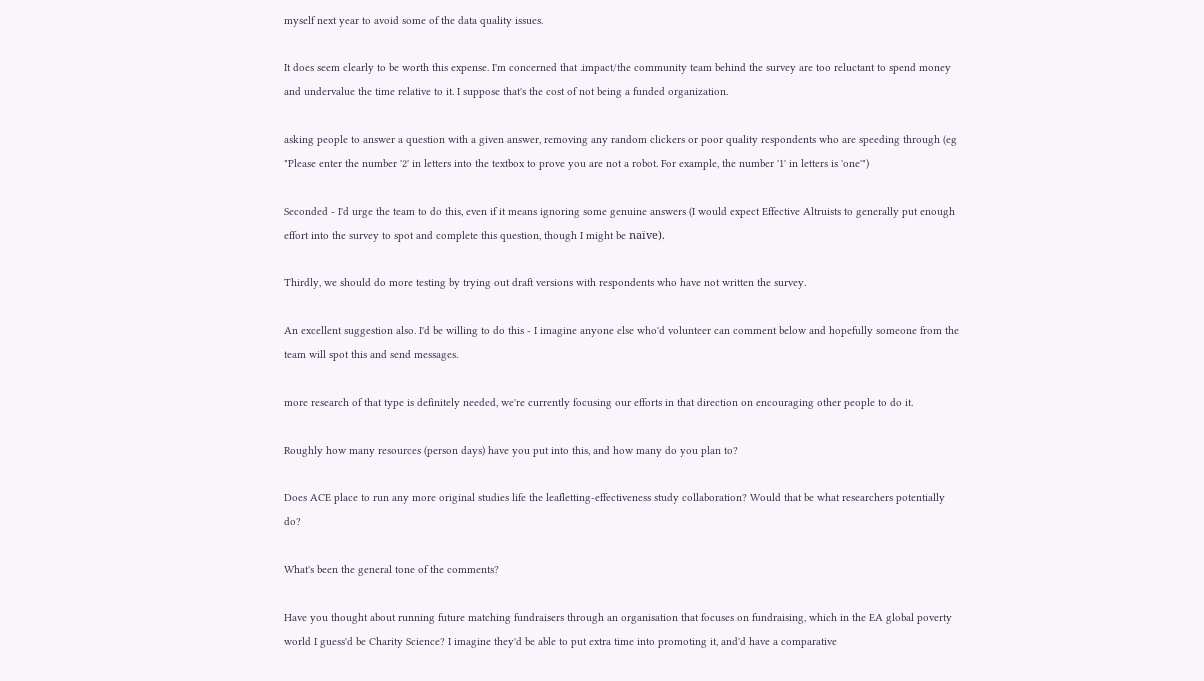myself next year to avoid some of the data quality issues.

It does seem clearly to be worth this expense. I'm concerned that .impact/the community team behind the survey are too reluctant to spend money and undervalue the time relative to it. I suppose that's the cost of not being a funded organization.

asking people to answer a question with a given answer, removing any random clickers or poor quality respondents who are speeding through (eg "Please enter the number '2' in letters into the textbox to prove you are not a robot. For example, the number '1' in letters is 'one'")

Seconded - I'd urge the team to do this, even if it means ignoring some genuine answers (I would expect Effective Altruists to generally put enough effort into the survey to spot and complete this question, though I might be naïve).

Thirdly, we should do more testing by trying out draft versions with respondents who have not written the survey.

An excellent suggestion also. I'd be willing to do this - I imagine anyone else who'd volunteer can comment below and hopefully someone from the team will spot this and send messages.

more research of that type is definitely needed, we're currently focusing our efforts in that direction on encouraging other people to do it.

Roughly how many resources (person days) have you put into this, and how many do you plan to?

Does ACE place to run any more original studies life the leafletting-effectiveness study collaboration? Would that be what researchers potentially do?

What's been the general tone of the comments?

Have you thought about running future matching fundraisers through an organisation that focuses on fundraising, which in the EA global poverty world I guess'd be Charity Science? I imagine they'd be able to put extra time into promoting it, and'd have a comparative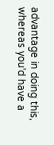advantage in doing this, whereas you'd have a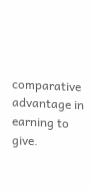comparative advantage in earning to give.